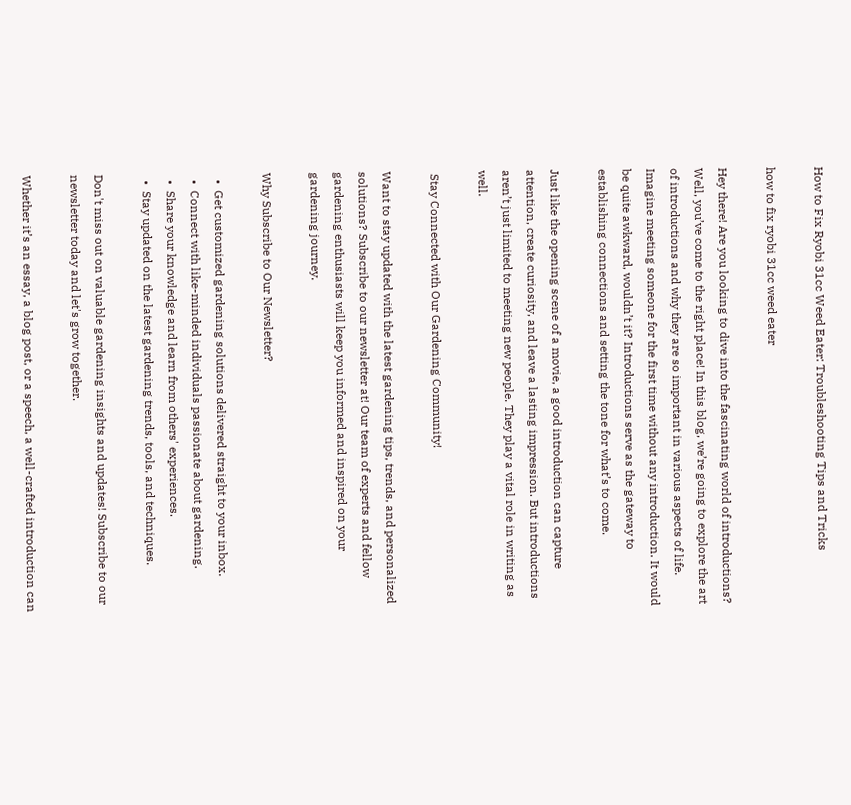How to Fix Ryobi 31cc Weed Eater: Troubleshooting Tips and Tricks

how to fix ryobi 31cc weed eater

Hey there! Are you looking to dive into the fascinating world of introductions? Well, you’ve come to the right place! In this blog, we’re going to explore the art of introductions and why they are so important in various aspects of life. Imagine meeting someone for the first time without any introduction. It would be quite awkward, wouldn’t it? Introductions serve as the gateway to establishing connections and setting the tone for what’s to come.

Just like the opening scene of a movie, a good introduction can capture attention, create curiosity, and leave a lasting impression. But introductions aren’t just limited to meeting new people. They play a vital role in writing as well.

 Stay Connected with Our Gardening Community!

Want to stay updated with the latest gardening tips, trends, and personalized solutions? Subscribe to our newsletter at! Our team of experts and fellow gardening enthusiasts will keep you informed and inspired on your gardening journey.

Why Subscribe to Our Newsletter?

  •  Get customized gardening solutions delivered straight to your inbox.
  •  Connect with like-minded individuals passionate about gardening.
  •  Share your knowledge and learn from others' experiences.
  •  Stay updated on the latest gardening trends, tools, and techniques.

Don't miss out on valuable gardening insights and updates! Subscribe to our newsletter today and let's grow together.

Whether it’s an essay, a blog post, or a speech, a well-crafted introduction can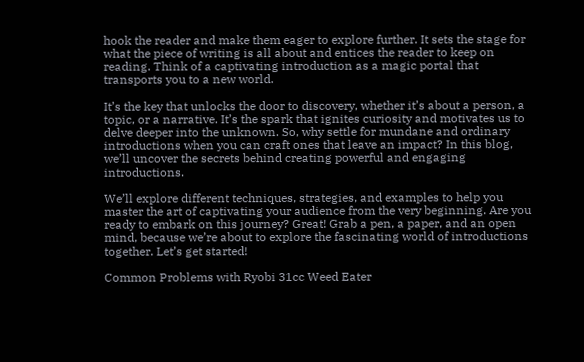hook the reader and make them eager to explore further. It sets the stage for what the piece of writing is all about and entices the reader to keep on reading. Think of a captivating introduction as a magic portal that transports you to a new world.

It’s the key that unlocks the door to discovery, whether it’s about a person, a topic, or a narrative. It’s the spark that ignites curiosity and motivates us to delve deeper into the unknown. So, why settle for mundane and ordinary introductions when you can craft ones that leave an impact? In this blog, we’ll uncover the secrets behind creating powerful and engaging introductions.

We’ll explore different techniques, strategies, and examples to help you master the art of captivating your audience from the very beginning. Are you ready to embark on this journey? Great! Grab a pen, a paper, and an open mind, because we’re about to explore the fascinating world of introductions together. Let’s get started!

Common Problems with Ryobi 31cc Weed Eater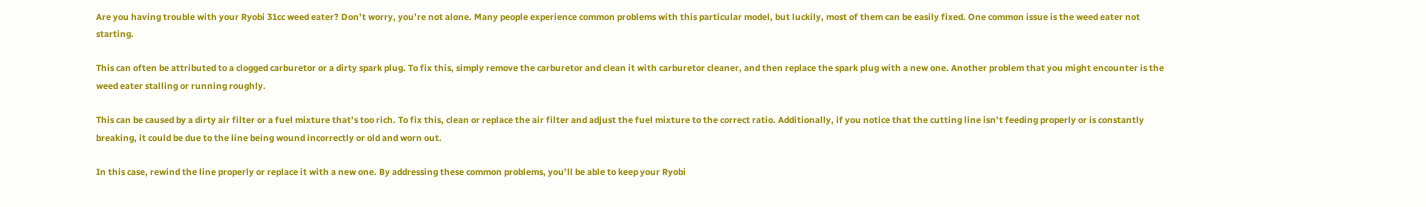Are you having trouble with your Ryobi 31cc weed eater? Don’t worry, you’re not alone. Many people experience common problems with this particular model, but luckily, most of them can be easily fixed. One common issue is the weed eater not starting.

This can often be attributed to a clogged carburetor or a dirty spark plug. To fix this, simply remove the carburetor and clean it with carburetor cleaner, and then replace the spark plug with a new one. Another problem that you might encounter is the weed eater stalling or running roughly.

This can be caused by a dirty air filter or a fuel mixture that’s too rich. To fix this, clean or replace the air filter and adjust the fuel mixture to the correct ratio. Additionally, if you notice that the cutting line isn’t feeding properly or is constantly breaking, it could be due to the line being wound incorrectly or old and worn out.

In this case, rewind the line properly or replace it with a new one. By addressing these common problems, you’ll be able to keep your Ryobi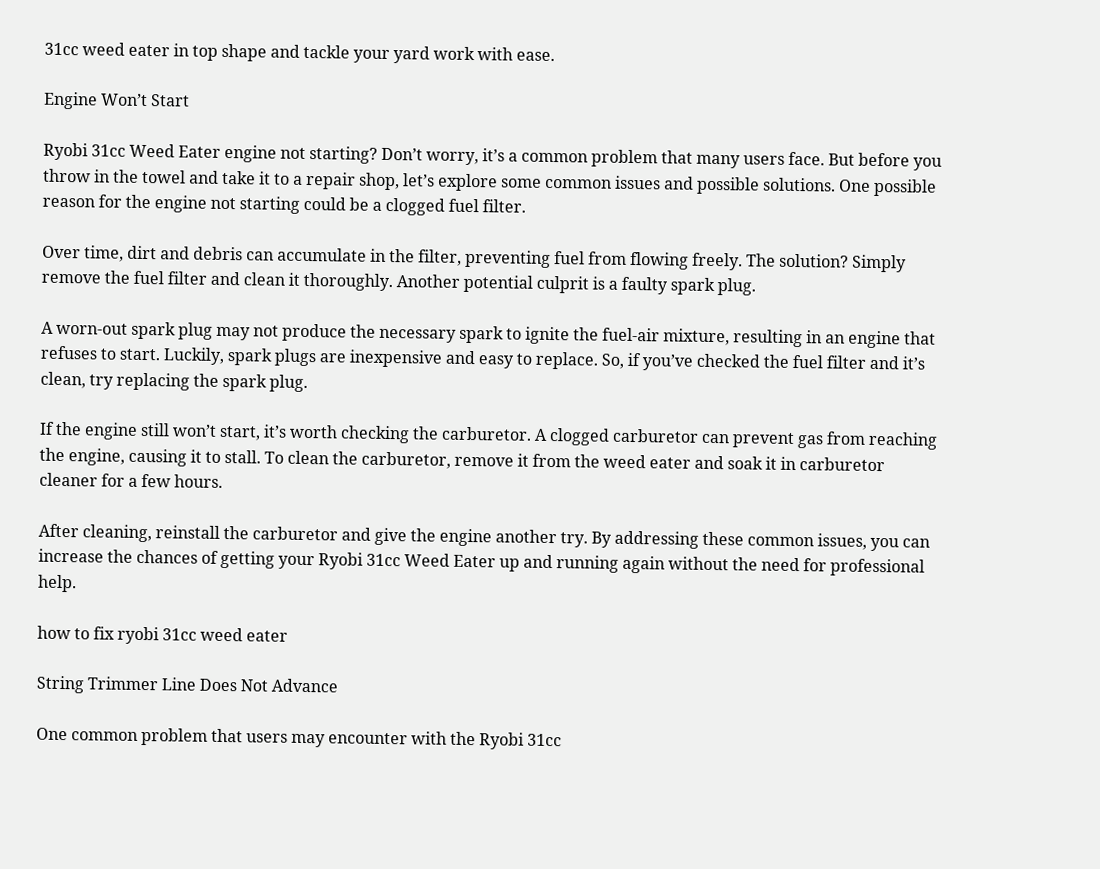31cc weed eater in top shape and tackle your yard work with ease.

Engine Won’t Start

Ryobi 31cc Weed Eater engine not starting? Don’t worry, it’s a common problem that many users face. But before you throw in the towel and take it to a repair shop, let’s explore some common issues and possible solutions. One possible reason for the engine not starting could be a clogged fuel filter.

Over time, dirt and debris can accumulate in the filter, preventing fuel from flowing freely. The solution? Simply remove the fuel filter and clean it thoroughly. Another potential culprit is a faulty spark plug.

A worn-out spark plug may not produce the necessary spark to ignite the fuel-air mixture, resulting in an engine that refuses to start. Luckily, spark plugs are inexpensive and easy to replace. So, if you’ve checked the fuel filter and it’s clean, try replacing the spark plug.

If the engine still won’t start, it’s worth checking the carburetor. A clogged carburetor can prevent gas from reaching the engine, causing it to stall. To clean the carburetor, remove it from the weed eater and soak it in carburetor cleaner for a few hours.

After cleaning, reinstall the carburetor and give the engine another try. By addressing these common issues, you can increase the chances of getting your Ryobi 31cc Weed Eater up and running again without the need for professional help.

how to fix ryobi 31cc weed eater

String Trimmer Line Does Not Advance

One common problem that users may encounter with the Ryobi 31cc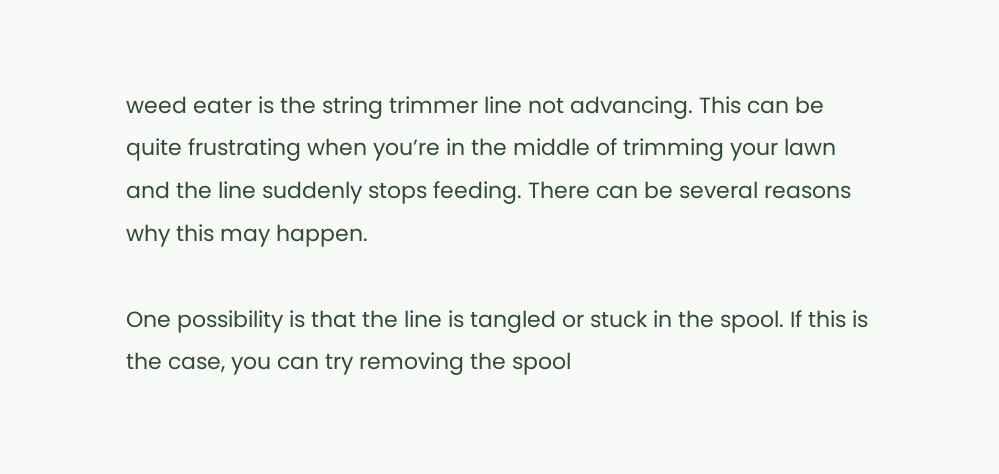weed eater is the string trimmer line not advancing. This can be quite frustrating when you’re in the middle of trimming your lawn and the line suddenly stops feeding. There can be several reasons why this may happen.

One possibility is that the line is tangled or stuck in the spool. If this is the case, you can try removing the spool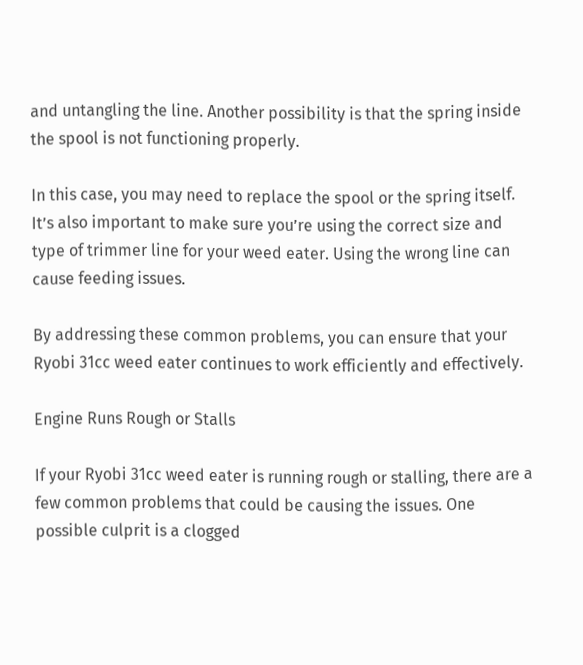and untangling the line. Another possibility is that the spring inside the spool is not functioning properly.

In this case, you may need to replace the spool or the spring itself. It’s also important to make sure you’re using the correct size and type of trimmer line for your weed eater. Using the wrong line can cause feeding issues.

By addressing these common problems, you can ensure that your Ryobi 31cc weed eater continues to work efficiently and effectively.

Engine Runs Rough or Stalls

If your Ryobi 31cc weed eater is running rough or stalling, there are a few common problems that could be causing the issues. One possible culprit is a clogged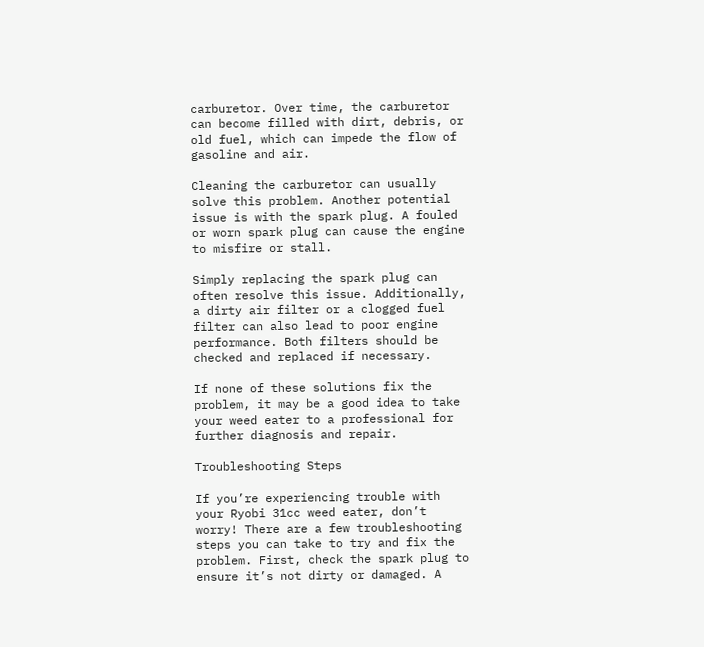carburetor. Over time, the carburetor can become filled with dirt, debris, or old fuel, which can impede the flow of gasoline and air.

Cleaning the carburetor can usually solve this problem. Another potential issue is with the spark plug. A fouled or worn spark plug can cause the engine to misfire or stall.

Simply replacing the spark plug can often resolve this issue. Additionally, a dirty air filter or a clogged fuel filter can also lead to poor engine performance. Both filters should be checked and replaced if necessary.

If none of these solutions fix the problem, it may be a good idea to take your weed eater to a professional for further diagnosis and repair.

Troubleshooting Steps

If you’re experiencing trouble with your Ryobi 31cc weed eater, don’t worry! There are a few troubleshooting steps you can take to try and fix the problem. First, check the spark plug to ensure it’s not dirty or damaged. A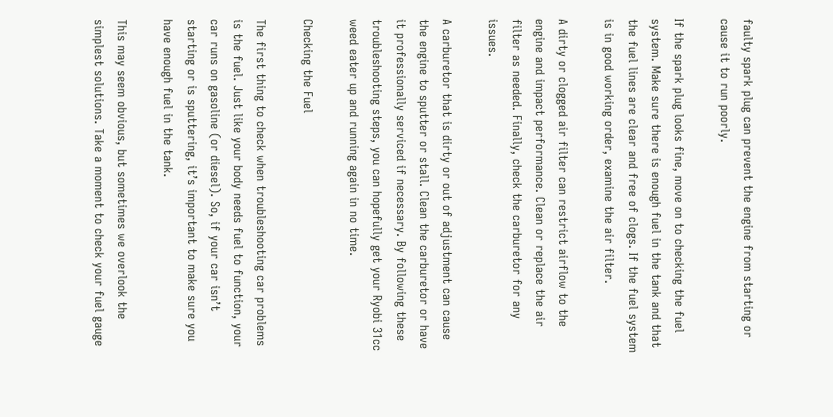faulty spark plug can prevent the engine from starting or cause it to run poorly.

If the spark plug looks fine, move on to checking the fuel system. Make sure there is enough fuel in the tank and that the fuel lines are clear and free of clogs. If the fuel system is in good working order, examine the air filter.

A dirty or clogged air filter can restrict airflow to the engine and impact performance. Clean or replace the air filter as needed. Finally, check the carburetor for any issues.

A carburetor that is dirty or out of adjustment can cause the engine to sputter or stall. Clean the carburetor or have it professionally serviced if necessary. By following these troubleshooting steps, you can hopefully get your Ryobi 31cc weed eater up and running again in no time.

Checking the Fuel

The first thing to check when troubleshooting car problems is the fuel. Just like your body needs fuel to function, your car runs on gasoline (or diesel). So, if your car isn’t starting or is sputtering, it’s important to make sure you have enough fuel in the tank.

This may seem obvious, but sometimes we overlook the simplest solutions. Take a moment to check your fuel gauge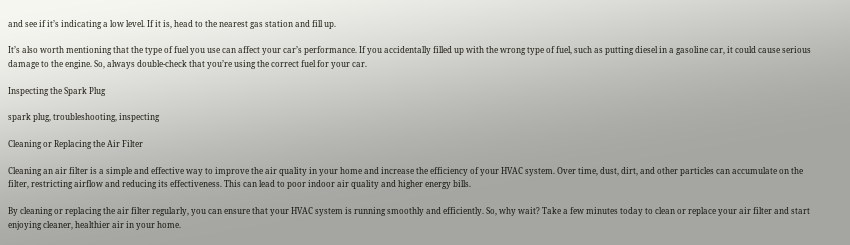and see if it’s indicating a low level. If it is, head to the nearest gas station and fill up.

It’s also worth mentioning that the type of fuel you use can affect your car’s performance. If you accidentally filled up with the wrong type of fuel, such as putting diesel in a gasoline car, it could cause serious damage to the engine. So, always double-check that you’re using the correct fuel for your car.

Inspecting the Spark Plug

spark plug, troubleshooting, inspecting

Cleaning or Replacing the Air Filter

Cleaning an air filter is a simple and effective way to improve the air quality in your home and increase the efficiency of your HVAC system. Over time, dust, dirt, and other particles can accumulate on the filter, restricting airflow and reducing its effectiveness. This can lead to poor indoor air quality and higher energy bills.

By cleaning or replacing the air filter regularly, you can ensure that your HVAC system is running smoothly and efficiently. So, why wait? Take a few minutes today to clean or replace your air filter and start enjoying cleaner, healthier air in your home.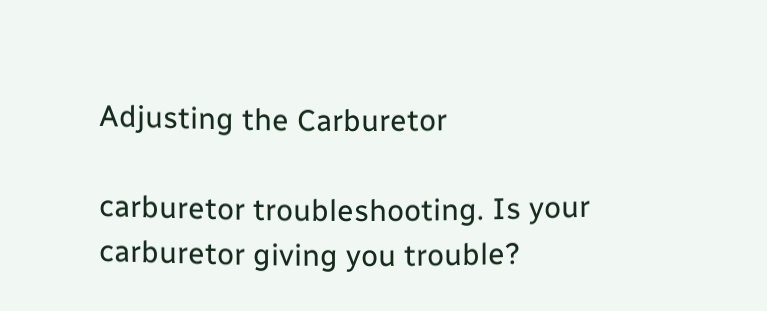Adjusting the Carburetor

carburetor troubleshooting. Is your carburetor giving you trouble?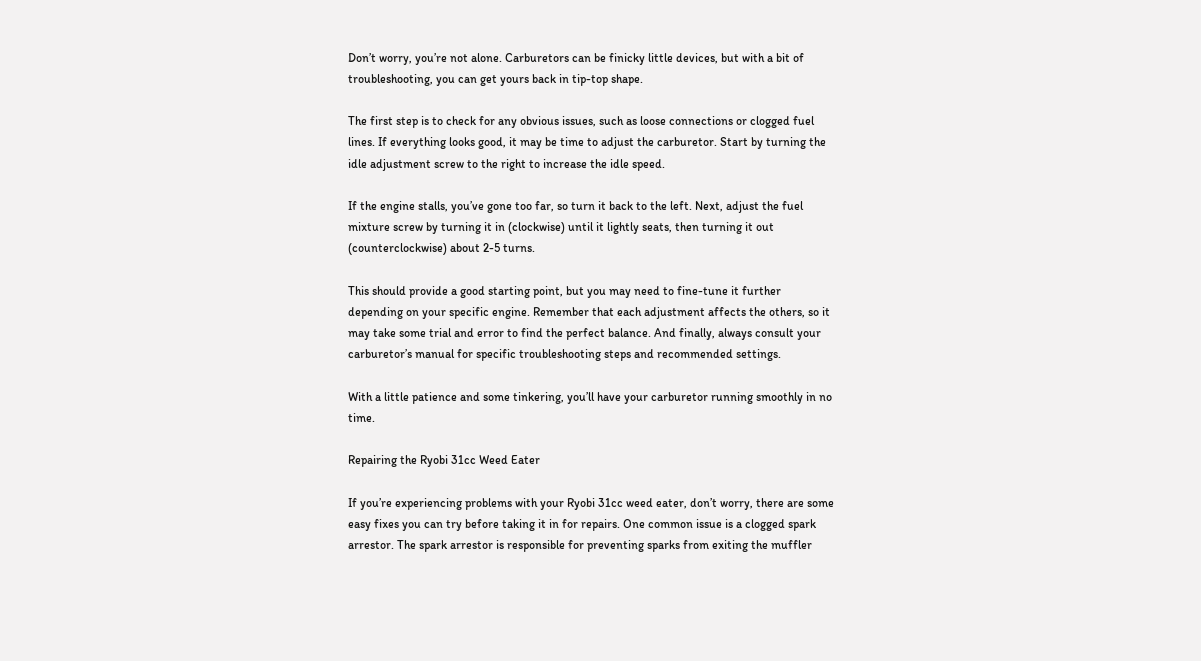Don’t worry, you’re not alone. Carburetors can be finicky little devices, but with a bit of troubleshooting, you can get yours back in tip-top shape.

The first step is to check for any obvious issues, such as loose connections or clogged fuel lines. If everything looks good, it may be time to adjust the carburetor. Start by turning the idle adjustment screw to the right to increase the idle speed.

If the engine stalls, you’ve gone too far, so turn it back to the left. Next, adjust the fuel mixture screw by turning it in (clockwise) until it lightly seats, then turning it out (counterclockwise) about 2-5 turns.

This should provide a good starting point, but you may need to fine-tune it further depending on your specific engine. Remember that each adjustment affects the others, so it may take some trial and error to find the perfect balance. And finally, always consult your carburetor’s manual for specific troubleshooting steps and recommended settings.

With a little patience and some tinkering, you’ll have your carburetor running smoothly in no time.

Repairing the Ryobi 31cc Weed Eater

If you’re experiencing problems with your Ryobi 31cc weed eater, don’t worry, there are some easy fixes you can try before taking it in for repairs. One common issue is a clogged spark arrestor. The spark arrestor is responsible for preventing sparks from exiting the muffler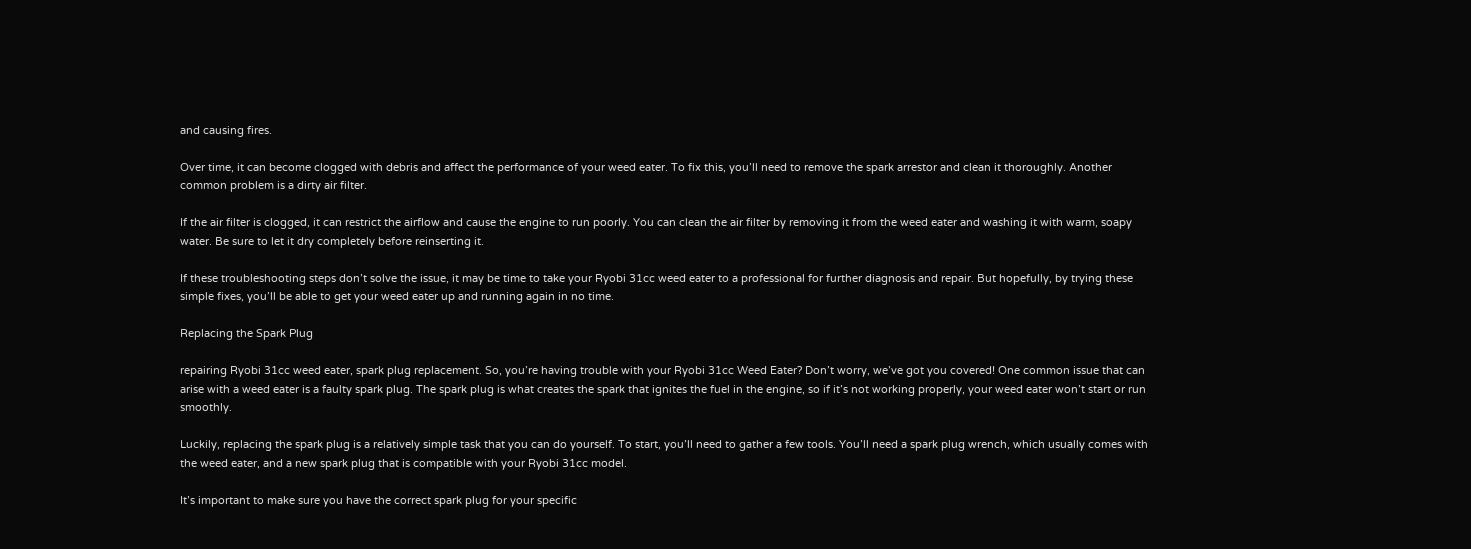and causing fires.

Over time, it can become clogged with debris and affect the performance of your weed eater. To fix this, you’ll need to remove the spark arrestor and clean it thoroughly. Another common problem is a dirty air filter.

If the air filter is clogged, it can restrict the airflow and cause the engine to run poorly. You can clean the air filter by removing it from the weed eater and washing it with warm, soapy water. Be sure to let it dry completely before reinserting it.

If these troubleshooting steps don’t solve the issue, it may be time to take your Ryobi 31cc weed eater to a professional for further diagnosis and repair. But hopefully, by trying these simple fixes, you’ll be able to get your weed eater up and running again in no time.

Replacing the Spark Plug

repairing Ryobi 31cc weed eater, spark plug replacement. So, you’re having trouble with your Ryobi 31cc Weed Eater? Don’t worry, we’ve got you covered! One common issue that can arise with a weed eater is a faulty spark plug. The spark plug is what creates the spark that ignites the fuel in the engine, so if it’s not working properly, your weed eater won’t start or run smoothly.

Luckily, replacing the spark plug is a relatively simple task that you can do yourself. To start, you’ll need to gather a few tools. You’ll need a spark plug wrench, which usually comes with the weed eater, and a new spark plug that is compatible with your Ryobi 31cc model.

It’s important to make sure you have the correct spark plug for your specific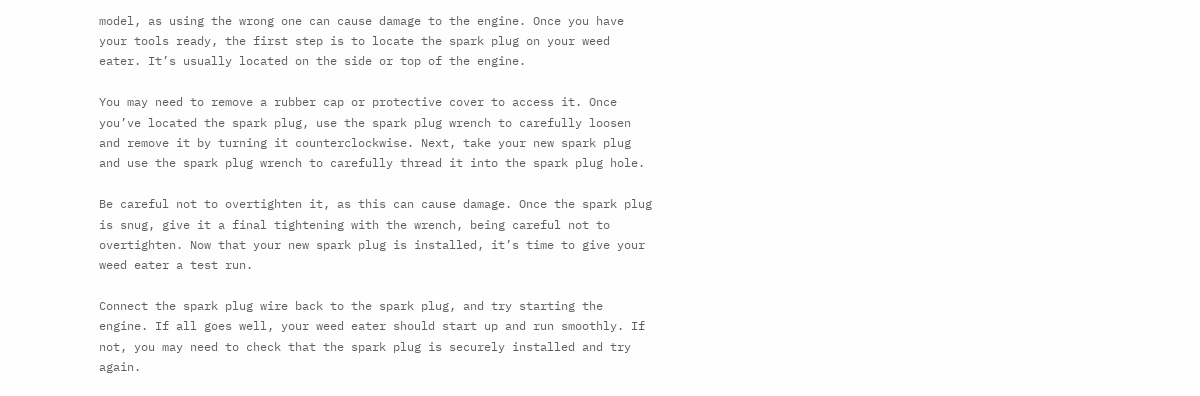model, as using the wrong one can cause damage to the engine. Once you have your tools ready, the first step is to locate the spark plug on your weed eater. It’s usually located on the side or top of the engine.

You may need to remove a rubber cap or protective cover to access it. Once you’ve located the spark plug, use the spark plug wrench to carefully loosen and remove it by turning it counterclockwise. Next, take your new spark plug and use the spark plug wrench to carefully thread it into the spark plug hole.

Be careful not to overtighten it, as this can cause damage. Once the spark plug is snug, give it a final tightening with the wrench, being careful not to overtighten. Now that your new spark plug is installed, it’s time to give your weed eater a test run.

Connect the spark plug wire back to the spark plug, and try starting the engine. If all goes well, your weed eater should start up and run smoothly. If not, you may need to check that the spark plug is securely installed and try again.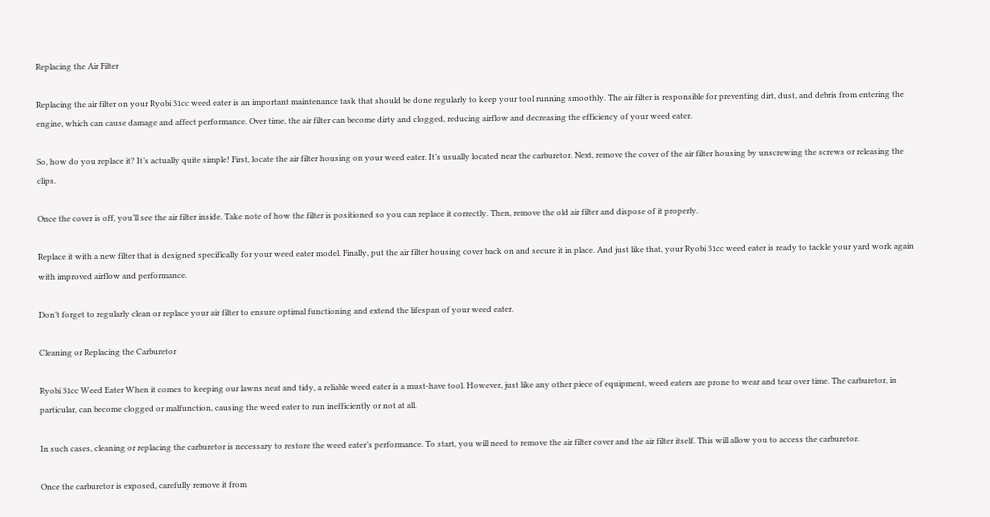Replacing the Air Filter

Replacing the air filter on your Ryobi 31cc weed eater is an important maintenance task that should be done regularly to keep your tool running smoothly. The air filter is responsible for preventing dirt, dust, and debris from entering the engine, which can cause damage and affect performance. Over time, the air filter can become dirty and clogged, reducing airflow and decreasing the efficiency of your weed eater.

So, how do you replace it? It’s actually quite simple! First, locate the air filter housing on your weed eater. It’s usually located near the carburetor. Next, remove the cover of the air filter housing by unscrewing the screws or releasing the clips.

Once the cover is off, you’ll see the air filter inside. Take note of how the filter is positioned so you can replace it correctly. Then, remove the old air filter and dispose of it properly.

Replace it with a new filter that is designed specifically for your weed eater model. Finally, put the air filter housing cover back on and secure it in place. And just like that, your Ryobi 31cc weed eater is ready to tackle your yard work again with improved airflow and performance.

Don’t forget to regularly clean or replace your air filter to ensure optimal functioning and extend the lifespan of your weed eater.

Cleaning or Replacing the Carburetor

Ryobi 31cc Weed Eater When it comes to keeping our lawns neat and tidy, a reliable weed eater is a must-have tool. However, just like any other piece of equipment, weed eaters are prone to wear and tear over time. The carburetor, in particular, can become clogged or malfunction, causing the weed eater to run inefficiently or not at all.

In such cases, cleaning or replacing the carburetor is necessary to restore the weed eater’s performance. To start, you will need to remove the air filter cover and the air filter itself. This will allow you to access the carburetor.

Once the carburetor is exposed, carefully remove it from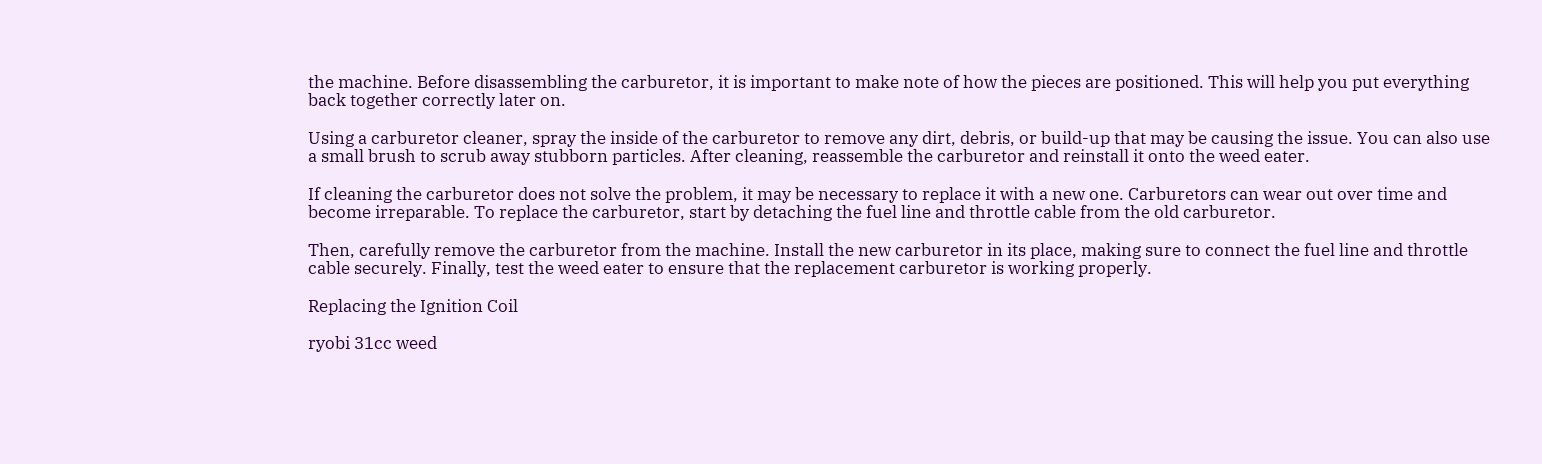the machine. Before disassembling the carburetor, it is important to make note of how the pieces are positioned. This will help you put everything back together correctly later on.

Using a carburetor cleaner, spray the inside of the carburetor to remove any dirt, debris, or build-up that may be causing the issue. You can also use a small brush to scrub away stubborn particles. After cleaning, reassemble the carburetor and reinstall it onto the weed eater.

If cleaning the carburetor does not solve the problem, it may be necessary to replace it with a new one. Carburetors can wear out over time and become irreparable. To replace the carburetor, start by detaching the fuel line and throttle cable from the old carburetor.

Then, carefully remove the carburetor from the machine. Install the new carburetor in its place, making sure to connect the fuel line and throttle cable securely. Finally, test the weed eater to ensure that the replacement carburetor is working properly.

Replacing the Ignition Coil

ryobi 31cc weed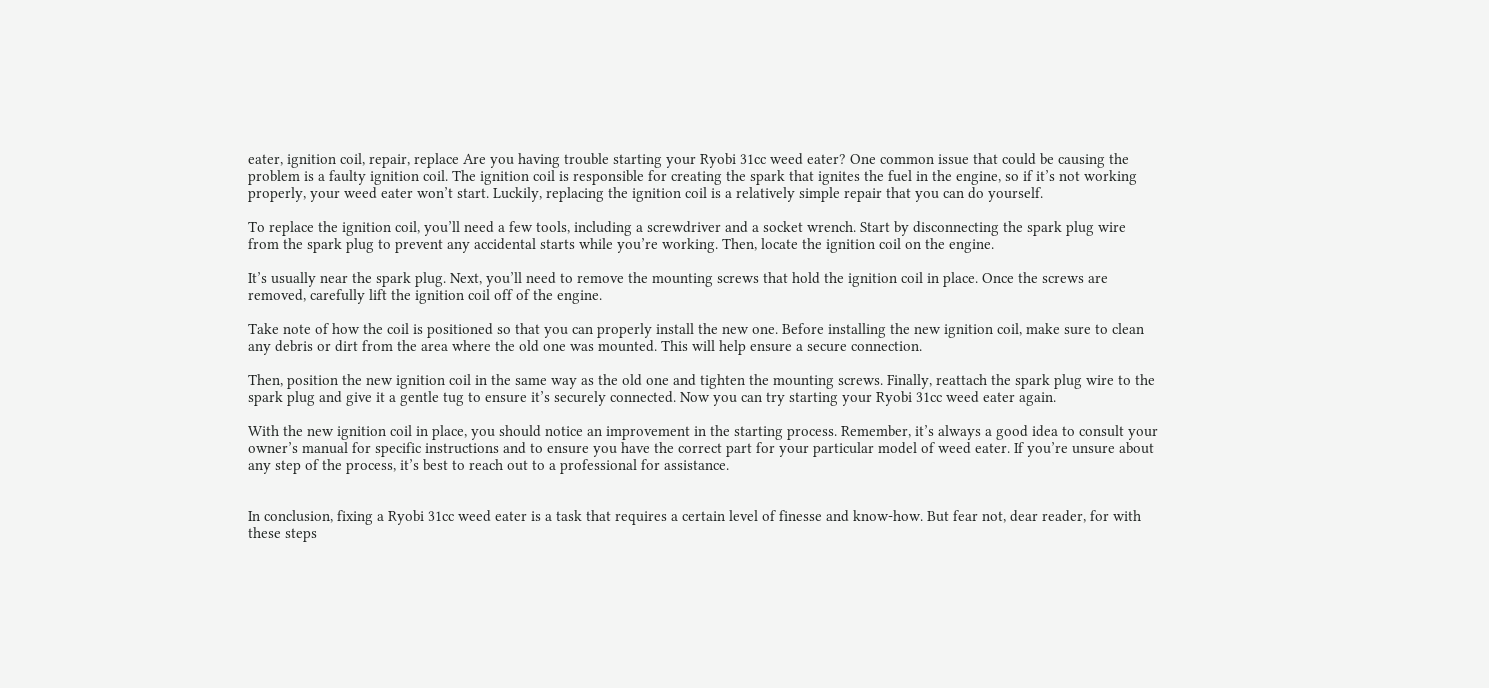eater, ignition coil, repair, replace Are you having trouble starting your Ryobi 31cc weed eater? One common issue that could be causing the problem is a faulty ignition coil. The ignition coil is responsible for creating the spark that ignites the fuel in the engine, so if it’s not working properly, your weed eater won’t start. Luckily, replacing the ignition coil is a relatively simple repair that you can do yourself.

To replace the ignition coil, you’ll need a few tools, including a screwdriver and a socket wrench. Start by disconnecting the spark plug wire from the spark plug to prevent any accidental starts while you’re working. Then, locate the ignition coil on the engine.

It’s usually near the spark plug. Next, you’ll need to remove the mounting screws that hold the ignition coil in place. Once the screws are removed, carefully lift the ignition coil off of the engine.

Take note of how the coil is positioned so that you can properly install the new one. Before installing the new ignition coil, make sure to clean any debris or dirt from the area where the old one was mounted. This will help ensure a secure connection.

Then, position the new ignition coil in the same way as the old one and tighten the mounting screws. Finally, reattach the spark plug wire to the spark plug and give it a gentle tug to ensure it’s securely connected. Now you can try starting your Ryobi 31cc weed eater again.

With the new ignition coil in place, you should notice an improvement in the starting process. Remember, it’s always a good idea to consult your owner’s manual for specific instructions and to ensure you have the correct part for your particular model of weed eater. If you’re unsure about any step of the process, it’s best to reach out to a professional for assistance.


In conclusion, fixing a Ryobi 31cc weed eater is a task that requires a certain level of finesse and know-how. But fear not, dear reader, for with these steps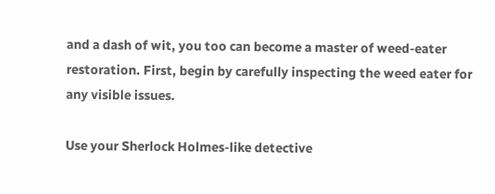and a dash of wit, you too can become a master of weed-eater restoration. First, begin by carefully inspecting the weed eater for any visible issues.

Use your Sherlock Holmes-like detective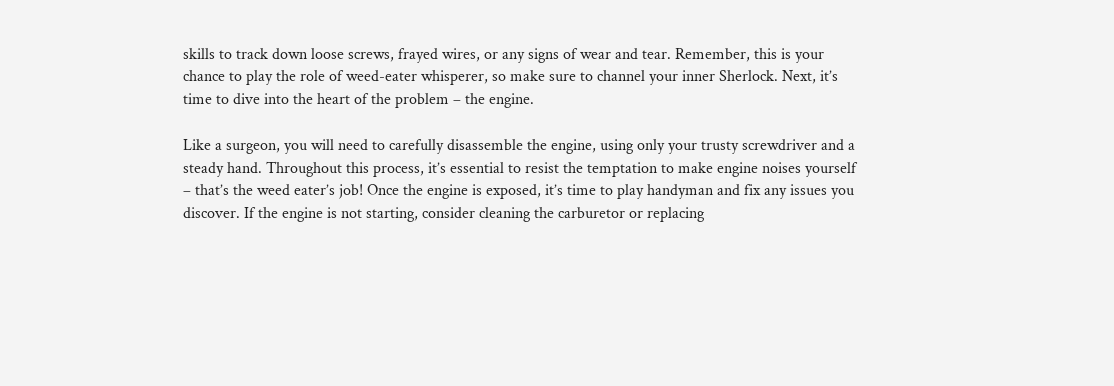skills to track down loose screws, frayed wires, or any signs of wear and tear. Remember, this is your chance to play the role of weed-eater whisperer, so make sure to channel your inner Sherlock. Next, it’s time to dive into the heart of the problem – the engine.

Like a surgeon, you will need to carefully disassemble the engine, using only your trusty screwdriver and a steady hand. Throughout this process, it’s essential to resist the temptation to make engine noises yourself – that’s the weed eater’s job! Once the engine is exposed, it’s time to play handyman and fix any issues you discover. If the engine is not starting, consider cleaning the carburetor or replacing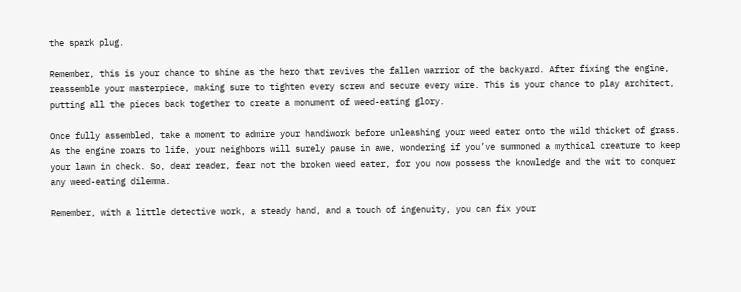the spark plug.

Remember, this is your chance to shine as the hero that revives the fallen warrior of the backyard. After fixing the engine, reassemble your masterpiece, making sure to tighten every screw and secure every wire. This is your chance to play architect, putting all the pieces back together to create a monument of weed-eating glory.

Once fully assembled, take a moment to admire your handiwork before unleashing your weed eater onto the wild thicket of grass. As the engine roars to life, your neighbors will surely pause in awe, wondering if you’ve summoned a mythical creature to keep your lawn in check. So, dear reader, fear not the broken weed eater, for you now possess the knowledge and the wit to conquer any weed-eating dilemma.

Remember, with a little detective work, a steady hand, and a touch of ingenuity, you can fix your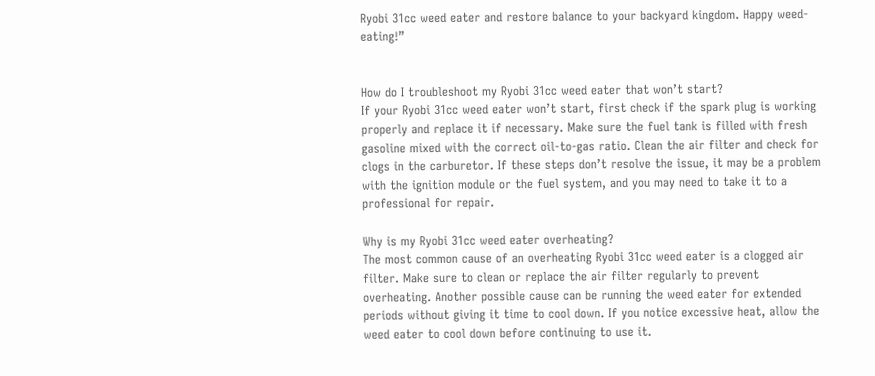Ryobi 31cc weed eater and restore balance to your backyard kingdom. Happy weed-eating!”


How do I troubleshoot my Ryobi 31cc weed eater that won’t start?
If your Ryobi 31cc weed eater won’t start, first check if the spark plug is working properly and replace it if necessary. Make sure the fuel tank is filled with fresh gasoline mixed with the correct oil-to-gas ratio. Clean the air filter and check for clogs in the carburetor. If these steps don’t resolve the issue, it may be a problem with the ignition module or the fuel system, and you may need to take it to a professional for repair.

Why is my Ryobi 31cc weed eater overheating?
The most common cause of an overheating Ryobi 31cc weed eater is a clogged air filter. Make sure to clean or replace the air filter regularly to prevent overheating. Another possible cause can be running the weed eater for extended periods without giving it time to cool down. If you notice excessive heat, allow the weed eater to cool down before continuing to use it.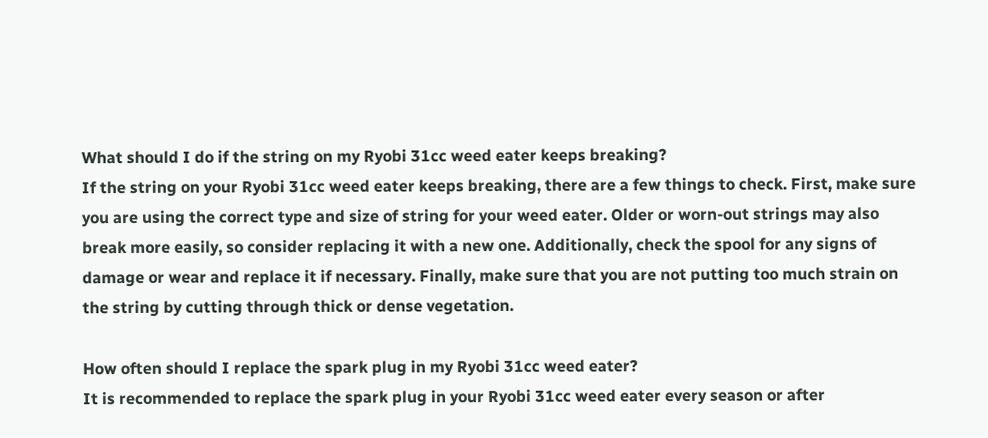What should I do if the string on my Ryobi 31cc weed eater keeps breaking?
If the string on your Ryobi 31cc weed eater keeps breaking, there are a few things to check. First, make sure you are using the correct type and size of string for your weed eater. Older or worn-out strings may also break more easily, so consider replacing it with a new one. Additionally, check the spool for any signs of damage or wear and replace it if necessary. Finally, make sure that you are not putting too much strain on the string by cutting through thick or dense vegetation.

How often should I replace the spark plug in my Ryobi 31cc weed eater?
It is recommended to replace the spark plug in your Ryobi 31cc weed eater every season or after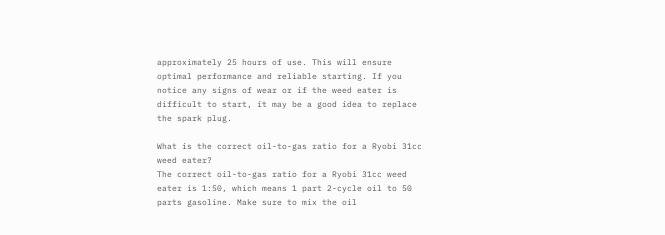approximately 25 hours of use. This will ensure optimal performance and reliable starting. If you notice any signs of wear or if the weed eater is difficult to start, it may be a good idea to replace the spark plug.

What is the correct oil-to-gas ratio for a Ryobi 31cc weed eater?
The correct oil-to-gas ratio for a Ryobi 31cc weed eater is 1:50, which means 1 part 2-cycle oil to 50 parts gasoline. Make sure to mix the oil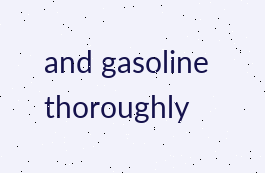and gasoline thoroughly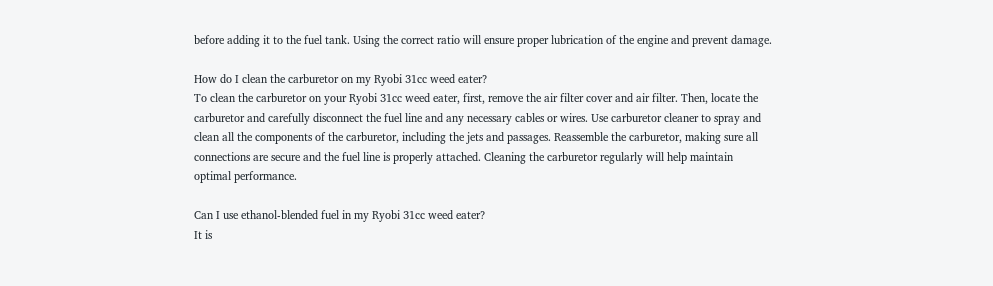before adding it to the fuel tank. Using the correct ratio will ensure proper lubrication of the engine and prevent damage.

How do I clean the carburetor on my Ryobi 31cc weed eater?
To clean the carburetor on your Ryobi 31cc weed eater, first, remove the air filter cover and air filter. Then, locate the carburetor and carefully disconnect the fuel line and any necessary cables or wires. Use carburetor cleaner to spray and clean all the components of the carburetor, including the jets and passages. Reassemble the carburetor, making sure all connections are secure and the fuel line is properly attached. Cleaning the carburetor regularly will help maintain optimal performance.

Can I use ethanol-blended fuel in my Ryobi 31cc weed eater?
It is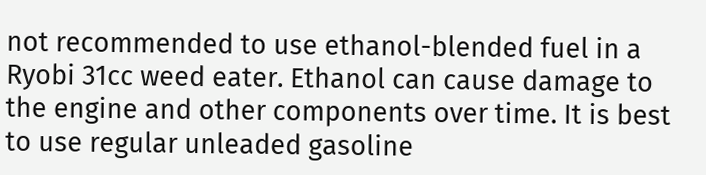not recommended to use ethanol-blended fuel in a Ryobi 31cc weed eater. Ethanol can cause damage to the engine and other components over time. It is best to use regular unleaded gasoline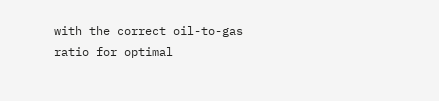with the correct oil-to-gas ratio for optimal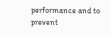performance and to prevent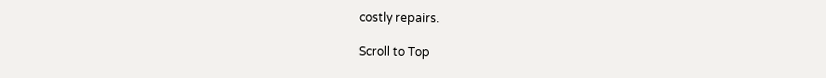costly repairs.

Scroll to Top